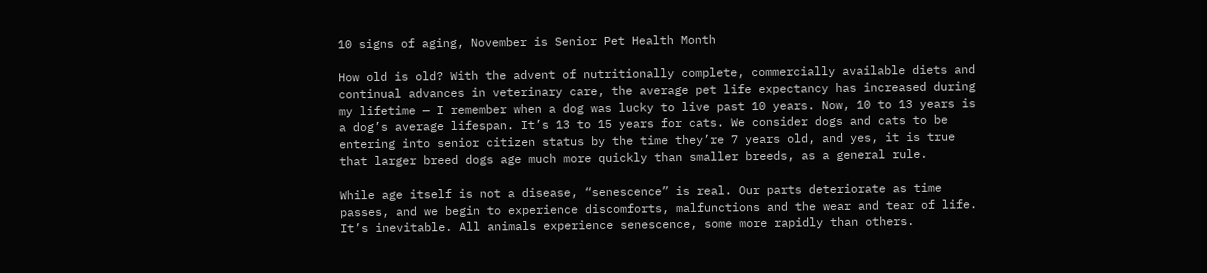10 signs of aging, November is Senior Pet Health Month

How old is old? With the advent of nutritionally complete, commercially available diets and continual advances in veterinary care, the average pet life expectancy has increased during my lifetime — I remember when a dog was lucky to live past 10 years. Now, 10 to 13 years is a dog’s average lifespan. It’s 13 to 15 years for cats. We consider dogs and cats to be entering into senior citizen status by the time they’re 7 years old, and yes, it is true that larger breed dogs age much more quickly than smaller breeds, as a general rule.

While age itself is not a disease, “senescence” is real. Our parts deteriorate as time passes, and we begin to experience discomforts, malfunctions and the wear and tear of life. It’s inevitable. All animals experience senescence, some more rapidly than others.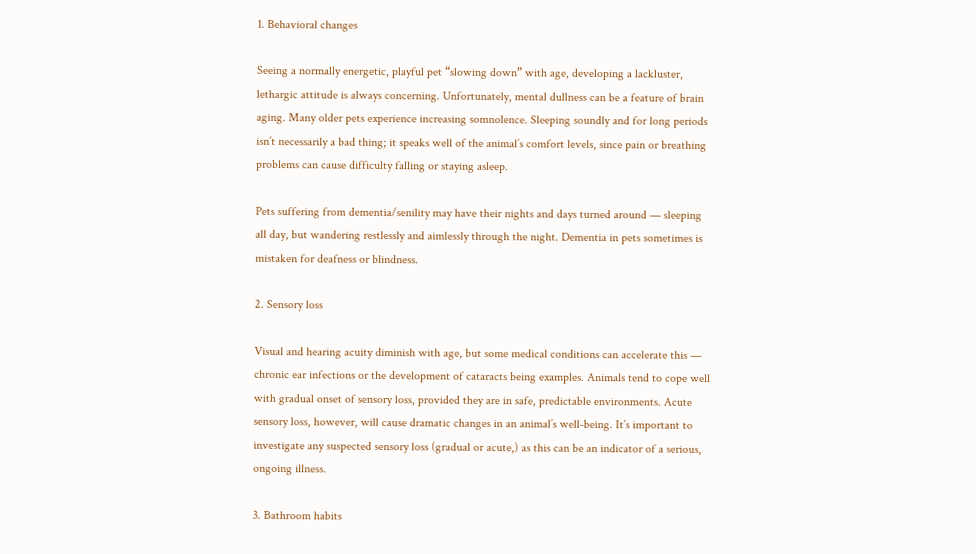1. Behavioral changes

Seeing a normally energetic, playful pet “slowing down” with age, developing a lackluster, lethargic attitude is always concerning. Unfortunately, mental dullness can be a feature of brain aging. Many older pets experience increasing somnolence. Sleeping soundly and for long periods isn’t necessarily a bad thing; it speaks well of the animal’s comfort levels, since pain or breathing problems can cause difficulty falling or staying asleep.

Pets suffering from dementia/senility may have their nights and days turned around — sleeping all day, but wandering restlessly and aimlessly through the night. Dementia in pets sometimes is mistaken for deafness or blindness.

2. Sensory loss

Visual and hearing acuity diminish with age, but some medical conditions can accelerate this — chronic ear infections or the development of cataracts being examples. Animals tend to cope well with gradual onset of sensory loss, provided they are in safe, predictable environments. Acute sensory loss, however, will cause dramatic changes in an animal’s well-being. It’s important to investigate any suspected sensory loss (gradual or acute,) as this can be an indicator of a serious, ongoing illness.

3. Bathroom habits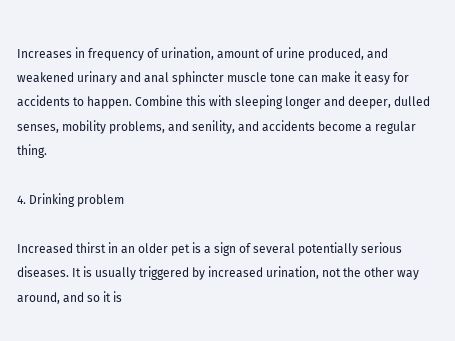Increases in frequency of urination, amount of urine produced, and weakened urinary and anal sphincter muscle tone can make it easy for accidents to happen. Combine this with sleeping longer and deeper, dulled senses, mobility problems, and senility, and accidents become a regular thing.

4. Drinking problem

Increased thirst in an older pet is a sign of several potentially serious diseases. It is usually triggered by increased urination, not the other way around, and so it is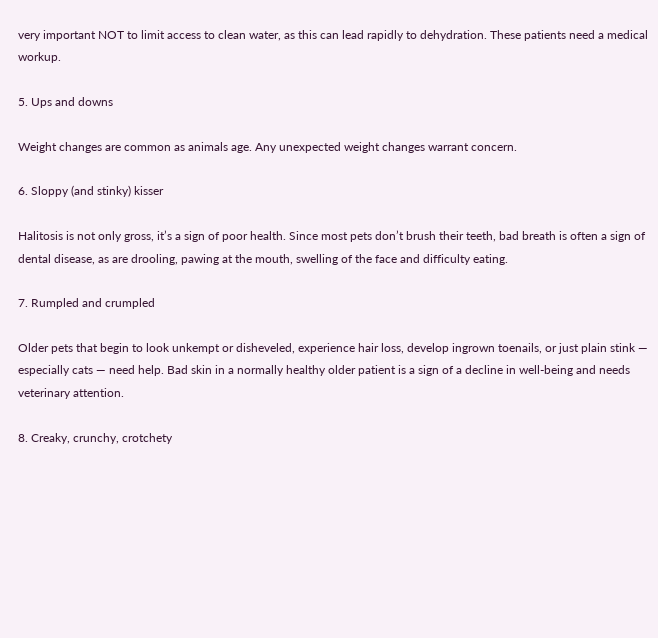very important NOT to limit access to clean water, as this can lead rapidly to dehydration. These patients need a medical workup.

5. Ups and downs

Weight changes are common as animals age. Any unexpected weight changes warrant concern.

6. Sloppy (and stinky) kisser

Halitosis is not only gross, it’s a sign of poor health. Since most pets don’t brush their teeth, bad breath is often a sign of dental disease, as are drooling, pawing at the mouth, swelling of the face and difficulty eating.

7. Rumpled and crumpled

Older pets that begin to look unkempt or disheveled, experience hair loss, develop ingrown toenails, or just plain stink — especially cats — need help. Bad skin in a normally healthy older patient is a sign of a decline in well-being and needs veterinary attention.

8. Creaky, crunchy, crotchety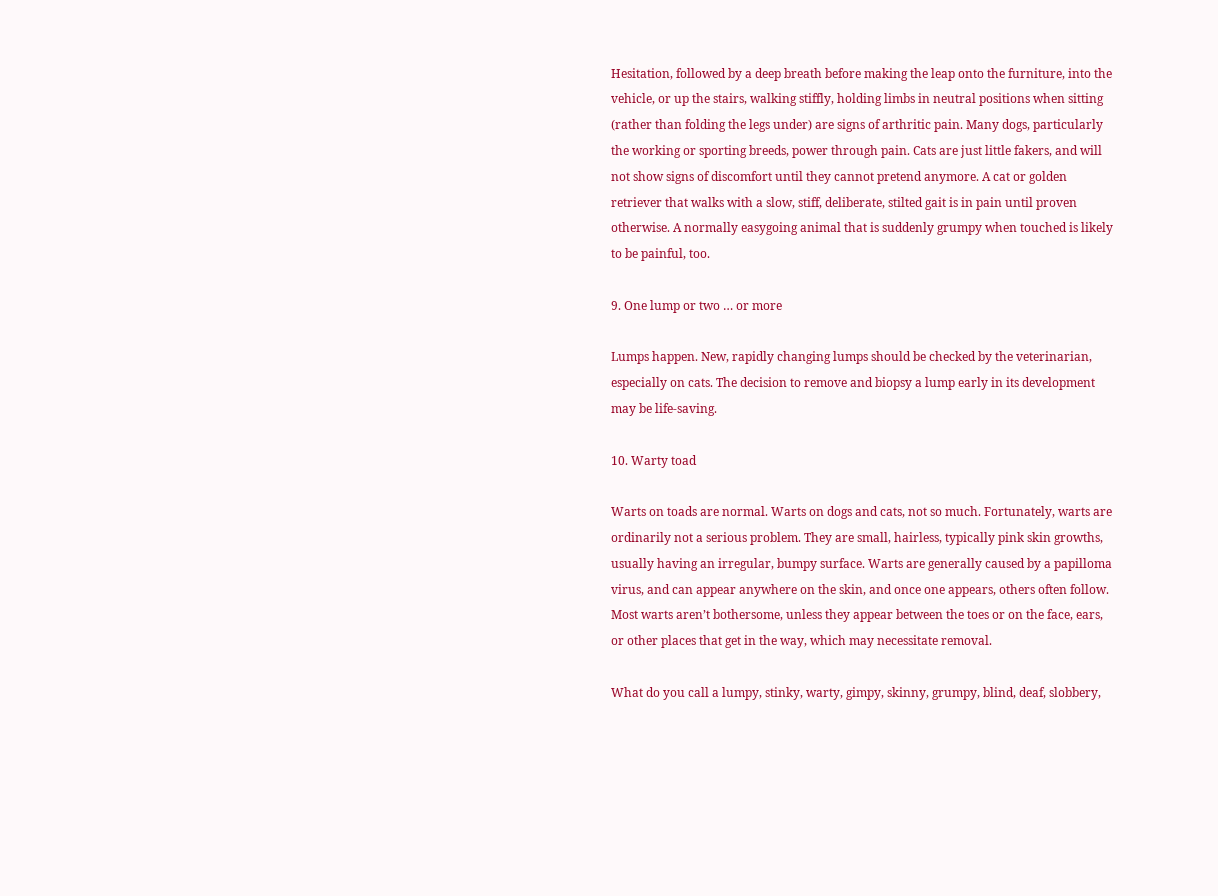Hesitation, followed by a deep breath before making the leap onto the furniture, into the vehicle, or up the stairs, walking stiffly, holding limbs in neutral positions when sitting (rather than folding the legs under) are signs of arthritic pain. Many dogs, particularly the working or sporting breeds, power through pain. Cats are just little fakers, and will not show signs of discomfort until they cannot pretend anymore. A cat or golden retriever that walks with a slow, stiff, deliberate, stilted gait is in pain until proven otherwise. A normally easygoing animal that is suddenly grumpy when touched is likely to be painful, too.

9. One lump or two … or more

Lumps happen. New, rapidly changing lumps should be checked by the veterinarian, especially on cats. The decision to remove and biopsy a lump early in its development may be life-saving.

10. Warty toad

Warts on toads are normal. Warts on dogs and cats, not so much. Fortunately, warts are ordinarily not a serious problem. They are small, hairless, typically pink skin growths, usually having an irregular, bumpy surface. Warts are generally caused by a papilloma virus, and can appear anywhere on the skin, and once one appears, others often follow. Most warts aren’t bothersome, unless they appear between the toes or on the face, ears, or other places that get in the way, which may necessitate removal.

What do you call a lumpy, stinky, warty, gimpy, skinny, grumpy, blind, deaf, slobbery,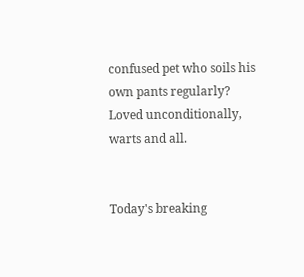confused pet who soils his own pants regularly? Loved unconditionally, warts and all.


Today's breaking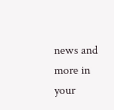news and more in your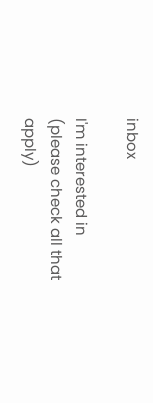inbox

I'm interested in (please check all that apply)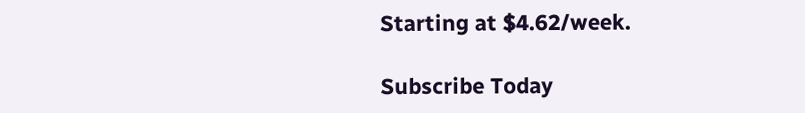Starting at $4.62/week.

Subscribe Today